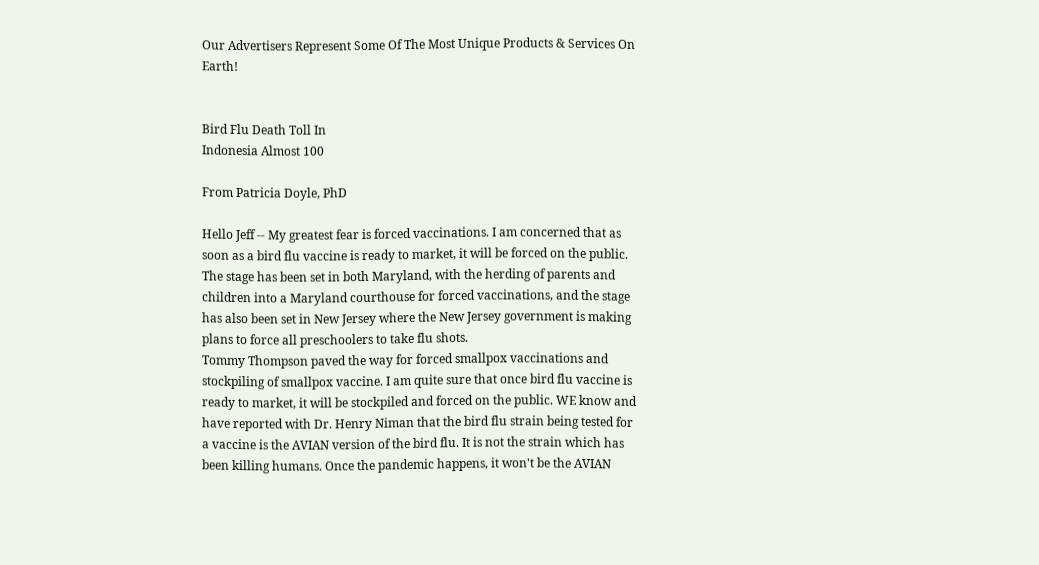Our Advertisers Represent Some Of The Most Unique Products & Services On Earth!


Bird Flu Death Toll In
Indonesia Almost 100

From Patricia Doyle, PhD

Hello Jeff -- My greatest fear is forced vaccinations. I am concerned that as soon as a bird flu vaccine is ready to market, it will be forced on the public. The stage has been set in both Maryland, with the herding of parents and children into a Maryland courthouse for forced vaccinations, and the stage has also been set in New Jersey where the New Jersey government is making plans to force all preschoolers to take flu shots.
Tommy Thompson paved the way for forced smallpox vaccinations and stockpiling of smallpox vaccine. I am quite sure that once bird flu vaccine is ready to market, it will be stockpiled and forced on the public. WE know and have reported with Dr. Henry Niman that the bird flu strain being tested for a vaccine is the AVIAN version of the bird flu. It is not the strain which has been killing humans. Once the pandemic happens, it won't be the AVIAN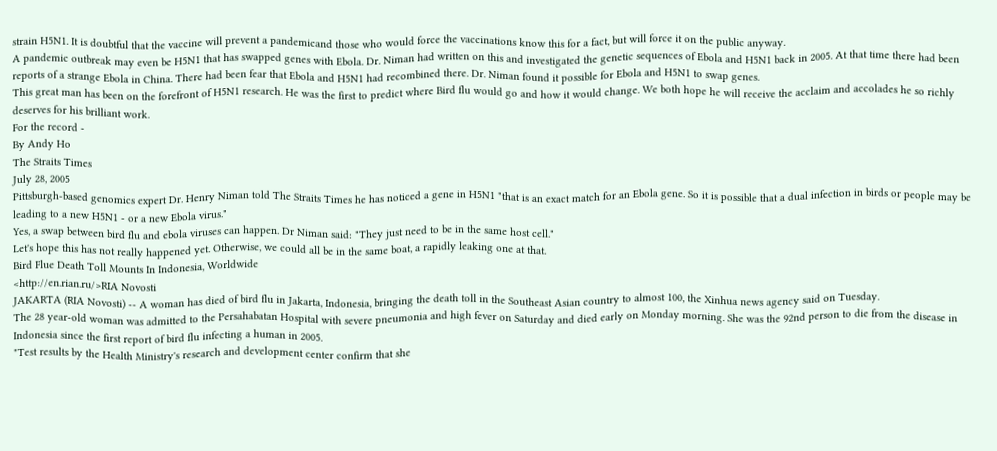strain H5N1. It is doubtful that the vaccine will prevent a pandemicand those who would force the vaccinations know this for a fact, but will force it on the public anyway.
A pandemic outbreak may even be H5N1 that has swapped genes with Ebola. Dr. Niman had written on this and investigated the genetic sequences of Ebola and H5N1 back in 2005. At that time there had been reports of a strange Ebola in China. There had been fear that Ebola and H5N1 had recombined there. Dr. Niman found it possible for Ebola and H5N1 to swap genes.
This great man has been on the forefront of H5N1 research. He was the first to predict where Bird flu would go and how it would change. We both hope he will receive the acclaim and accolades he so richly deserves for his brilliant work.
For the record -
By Andy Ho
The Straits Times
July 28, 2005
Pittsburgh-based genomics expert Dr. Henry Niman told The Straits Times he has noticed a gene in H5N1 "that is an exact match for an Ebola gene. So it is possible that a dual infection in birds or people may be leading to a new H5N1 - or a new Ebola virus."
Yes, a swap between bird flu and ebola viruses can happen. Dr Niman said: "They just need to be in the same host cell."
Let's hope this has not really happened yet. Otherwise, we could all be in the same boat, a rapidly leaking one at that.
Bird Flue Death Toll Mounts In Indonesia, Worldwide
<http://en.rian.ru/>RIA Novosti
JAKARTA (RIA Novosti) -- A woman has died of bird flu in Jakarta, Indonesia, bringing the death toll in the Southeast Asian country to almost 100, the Xinhua news agency said on Tuesday.
The 28 year-old woman was admitted to the Persahabatan Hospital with severe pneumonia and high fever on Saturday and died early on Monday morning. She was the 92nd person to die from the disease in Indonesia since the first report of bird flu infecting a human in 2005.
"Test results by the Health Ministry's research and development center confirm that she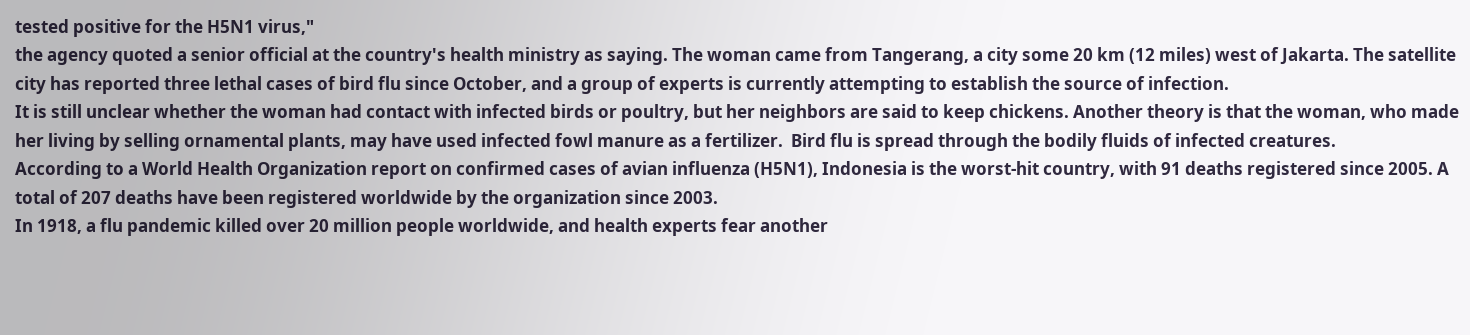tested positive for the H5N1 virus,"
the agency quoted a senior official at the country's health ministry as saying. The woman came from Tangerang, a city some 20 km (12 miles) west of Jakarta. The satellite city has reported three lethal cases of bird flu since October, and a group of experts is currently attempting to establish the source of infection.
It is still unclear whether the woman had contact with infected birds or poultry, but her neighbors are said to keep chickens. Another theory is that the woman, who made her living by selling ornamental plants, may have used infected fowl manure as a fertilizer.  Bird flu is spread through the bodily fluids of infected creatures.
According to a World Health Organization report on confirmed cases of avian influenza (H5N1), Indonesia is the worst-hit country, with 91 deaths registered since 2005. A total of 207 deaths have been registered worldwide by the organization since 2003.
In 1918, a flu pandemic killed over 20 million people worldwide, and health experts fear another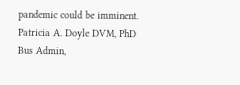pandemic could be imminent.
Patricia A. Doyle DVM, PhD
Bus Admin,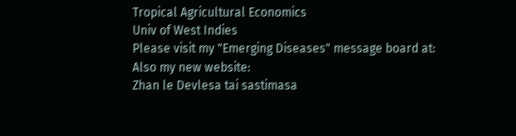Tropical Agricultural Economics
Univ of West Indies
Please visit my "Emerging Diseases" message board at:
Also my new website:
Zhan le Devlesa tai sastimasa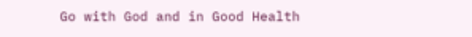Go with God and in Good Health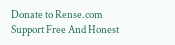Donate to Rense.com
Support Free And Honest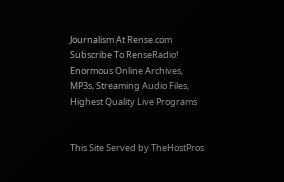Journalism At Rense.com
Subscribe To RenseRadio!
Enormous Online Archives,
MP3s, Streaming Audio Files,
Highest Quality Live Programs


This Site Served by TheHostPros